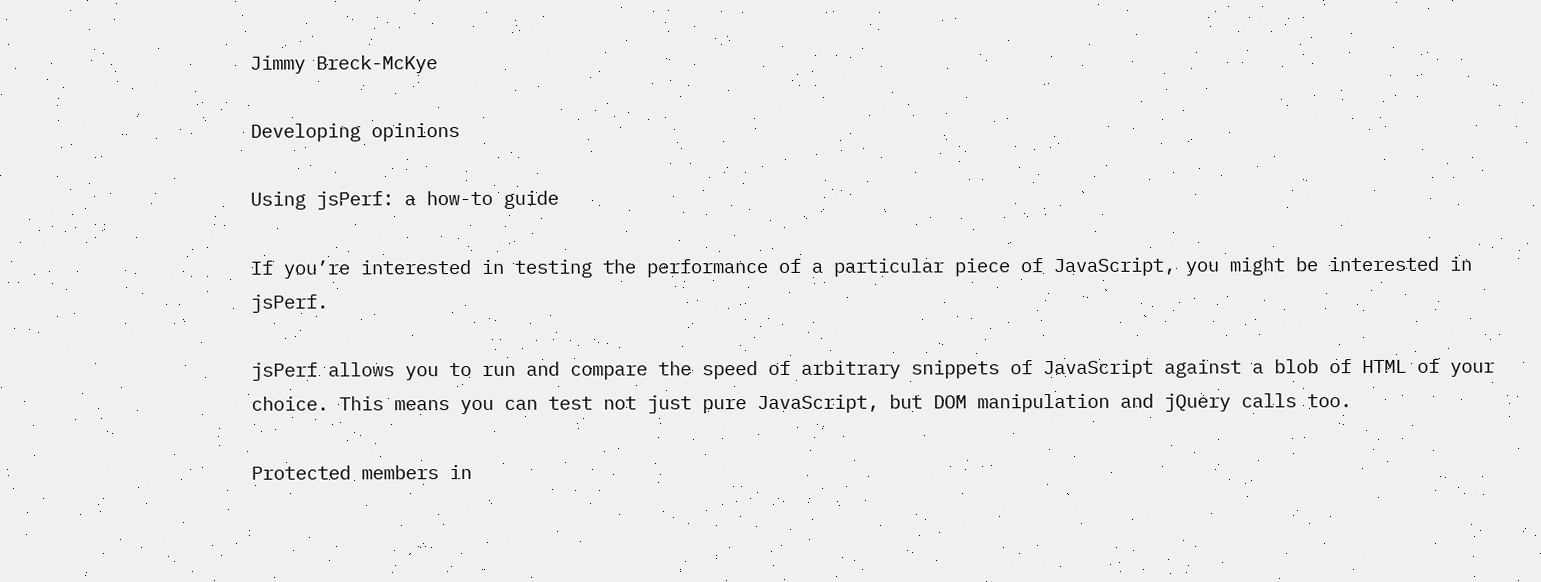Jimmy Breck-McKye

Developing opinions

Using jsPerf: a how-to guide

If you’re interested in testing the performance of a particular piece of JavaScript, you might be interested in jsPerf.

jsPerf allows you to run and compare the speed of arbitrary snippets of JavaScript against a blob of HTML of your choice. This means you can test not just pure JavaScript, but DOM manipulation and jQuery calls too.

Protected members in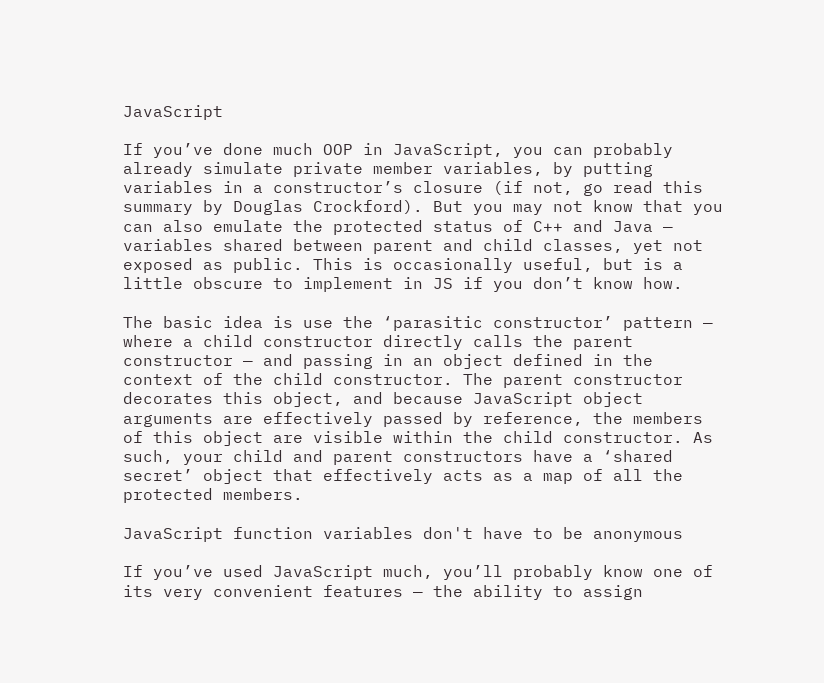JavaScript

If you’ve done much OOP in JavaScript, you can probably already simulate private member variables, by putting variables in a constructor’s closure (if not, go read this summary by Douglas Crockford). But you may not know that you can also emulate the protected status of C++ and Java — variables shared between parent and child classes, yet not exposed as public. This is occasionally useful, but is a little obscure to implement in JS if you don’t know how.

The basic idea is use the ‘parasitic constructor’ pattern — where a child constructor directly calls the parent constructor — and passing in an object defined in the context of the child constructor. The parent constructor decorates this object, and because JavaScript object arguments are effectively passed by reference, the members of this object are visible within the child constructor. As such, your child and parent constructors have a ‘shared secret’ object that effectively acts as a map of all the protected members.

JavaScript function variables don't have to be anonymous

If you’ve used JavaScript much, you’ll probably know one of its very convenient features — the ability to assign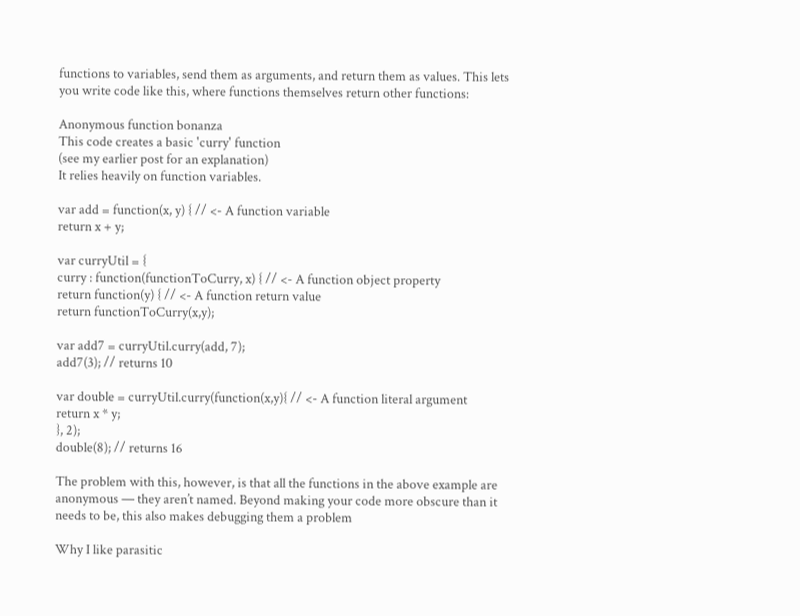functions to variables, send them as arguments, and return them as values. This lets you write code like this, where functions themselves return other functions:

Anonymous function bonanza
This code creates a basic 'curry' function
(see my earlier post for an explanation)
It relies heavily on function variables.

var add = function(x, y) { // <- A function variable
return x + y;

var curryUtil = {
curry : function(functionToCurry, x) { // <- A function object property
return function(y) { // <- A function return value
return functionToCurry(x,y);

var add7 = curryUtil.curry(add, 7);
add7(3); // returns 10

var double = curryUtil.curry(function(x,y){ // <- A function literal argument
return x * y;
}, 2);
double(8); // returns 16

The problem with this, however, is that all the functions in the above example are anonymous — they aren’t named. Beyond making your code more obscure than it needs to be, this also makes debugging them a problem

Why I like parasitic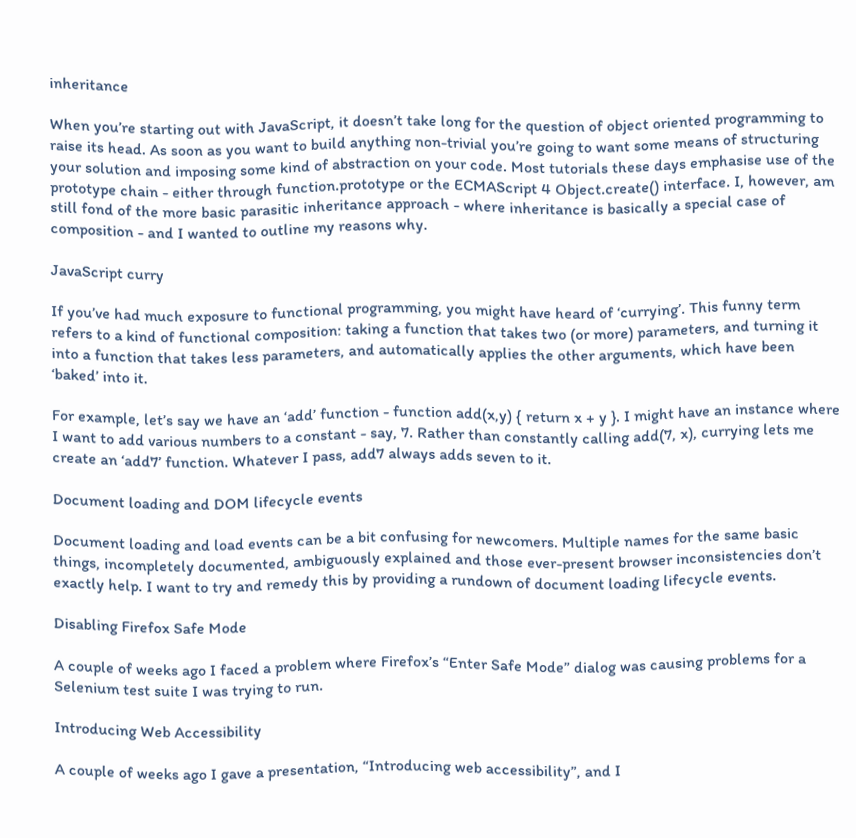inheritance

When you’re starting out with JavaScript, it doesn’t take long for the question of object oriented programming to raise its head. As soon as you want to build anything non-trivial you’re going to want some means of structuring your solution and imposing some kind of abstraction on your code. Most tutorials these days emphasise use of the prototype chain - either through function.prototype or the ECMAScript 4 Object.create() interface. I, however, am still fond of the more basic parasitic inheritance approach - where inheritance is basically a special case of composition - and I wanted to outline my reasons why.

JavaScript curry

If you’ve had much exposure to functional programming, you might have heard of ‘currying’. This funny term refers to a kind of functional composition: taking a function that takes two (or more) parameters, and turning it into a function that takes less parameters, and automatically applies the other arguments, which have been ‘baked’ into it.

For example, let’s say we have an ‘add’ function - function add(x,y) { return x + y }. I might have an instance where I want to add various numbers to a constant - say, 7. Rather than constantly calling add(7, x), currying lets me create an ‘add7’ function. Whatever I pass, add7 always adds seven to it.

Document loading and DOM lifecycle events

Document loading and load events can be a bit confusing for newcomers. Multiple names for the same basic things, incompletely documented, ambiguously explained and those ever-present browser inconsistencies don’t exactly help. I want to try and remedy this by providing a rundown of document loading lifecycle events.

Disabling Firefox Safe Mode

A couple of weeks ago I faced a problem where Firefox’s “Enter Safe Mode” dialog was causing problems for a Selenium test suite I was trying to run.

Introducing Web Accessibility

A couple of weeks ago I gave a presentation, “Introducing web accessibility”, and I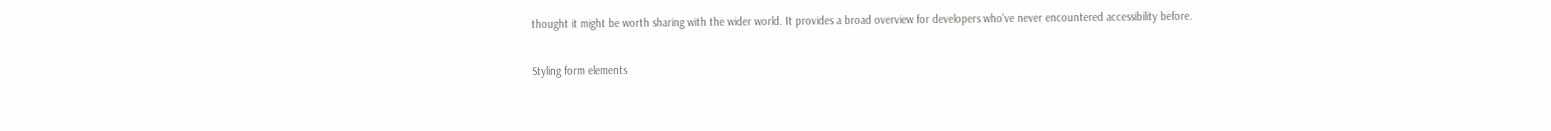thought it might be worth sharing with the wider world. It provides a broad overview for developers who’ve never encountered accessibility before.

Styling form elements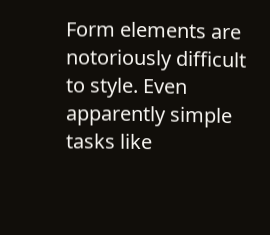Form elements are notoriously difficult to style. Even apparently simple tasks like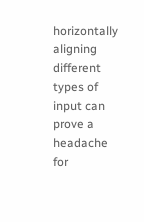horizontally aligning different types of input can prove a headache for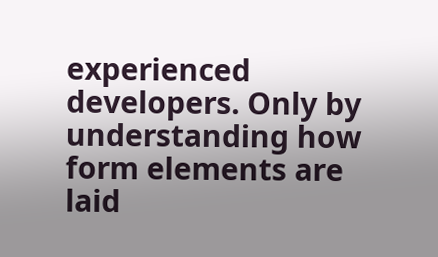experienced developers. Only by understanding how form elements are laid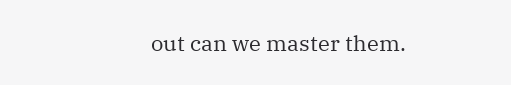out can we master them.